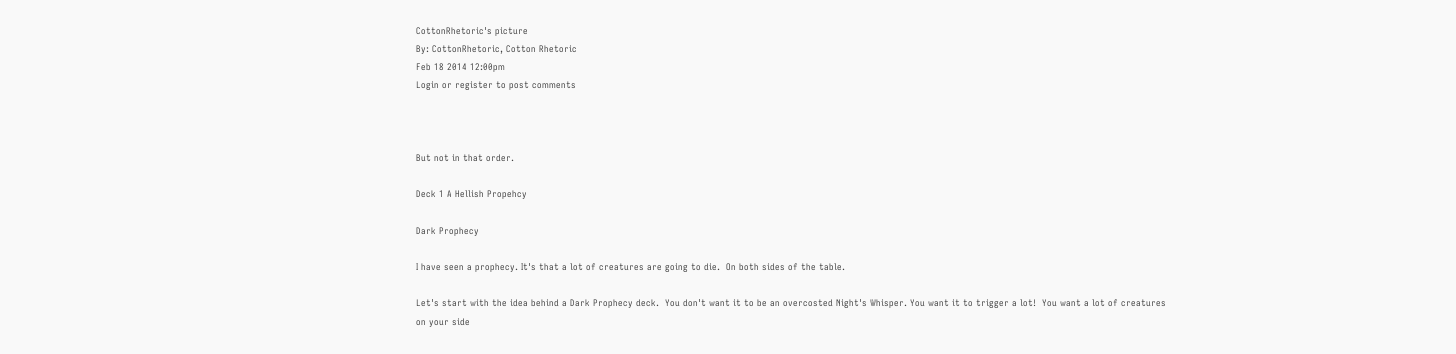CottonRhetoric's picture
By: CottonRhetoric, Cotton Rhetoric
Feb 18 2014 12:00pm
Login or register to post comments



But not in that order.

Deck 1 A Hellish Propehcy

Dark Prophecy

I have seen a prophecy. It's that a lot of creatures are going to die.  On both sides of the table.

Let's start with the idea behind a Dark Prophecy deck.  You don't want it to be an overcosted Night's Whisper. You want it to trigger a lot!  You want a lot of creatures on your side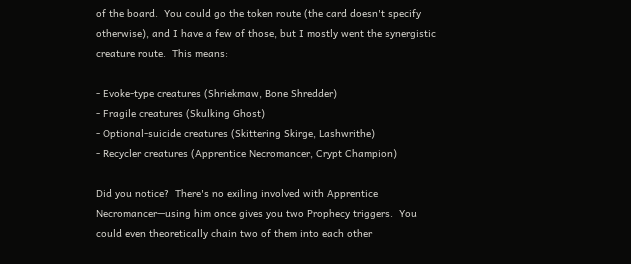of the board.  You could go the token route (the card doesn't specify otherwise), and I have a few of those, but I mostly went the synergistic creature route.  This means:

- Evoke-type creatures (Shriekmaw, Bone Shredder)
- Fragile creatures (Skulking Ghost)
- Optional-suicide creatures (Skittering Skirge, Lashwrithe)
- Recycler creatures (Apprentice Necromancer, Crypt Champion)

Did you notice?  There's no exiling involved with Apprentice Necromancer—using him once gives you two Prophecy triggers.  You could even theoretically chain two of them into each other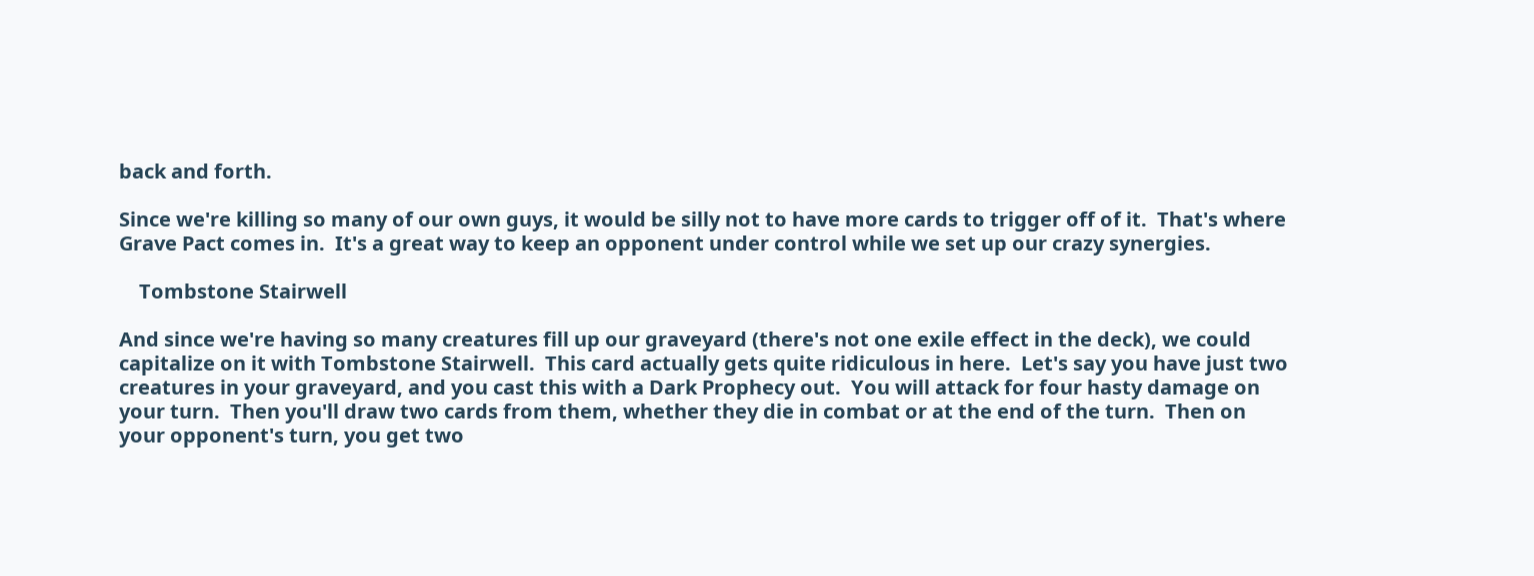back and forth.

Since we're killing so many of our own guys, it would be silly not to have more cards to trigger off of it.  That's where Grave Pact comes in.  It's a great way to keep an opponent under control while we set up our crazy synergies.

    Tombstone Stairwell

And since we're having so many creatures fill up our graveyard (there's not one exile effect in the deck), we could capitalize on it with Tombstone Stairwell.  This card actually gets quite ridiculous in here.  Let's say you have just two creatures in your graveyard, and you cast this with a Dark Prophecy out.  You will attack for four hasty damage on your turn.  Then you'll draw two cards from them, whether they die in combat or at the end of the turn.  Then on your opponent's turn, you get two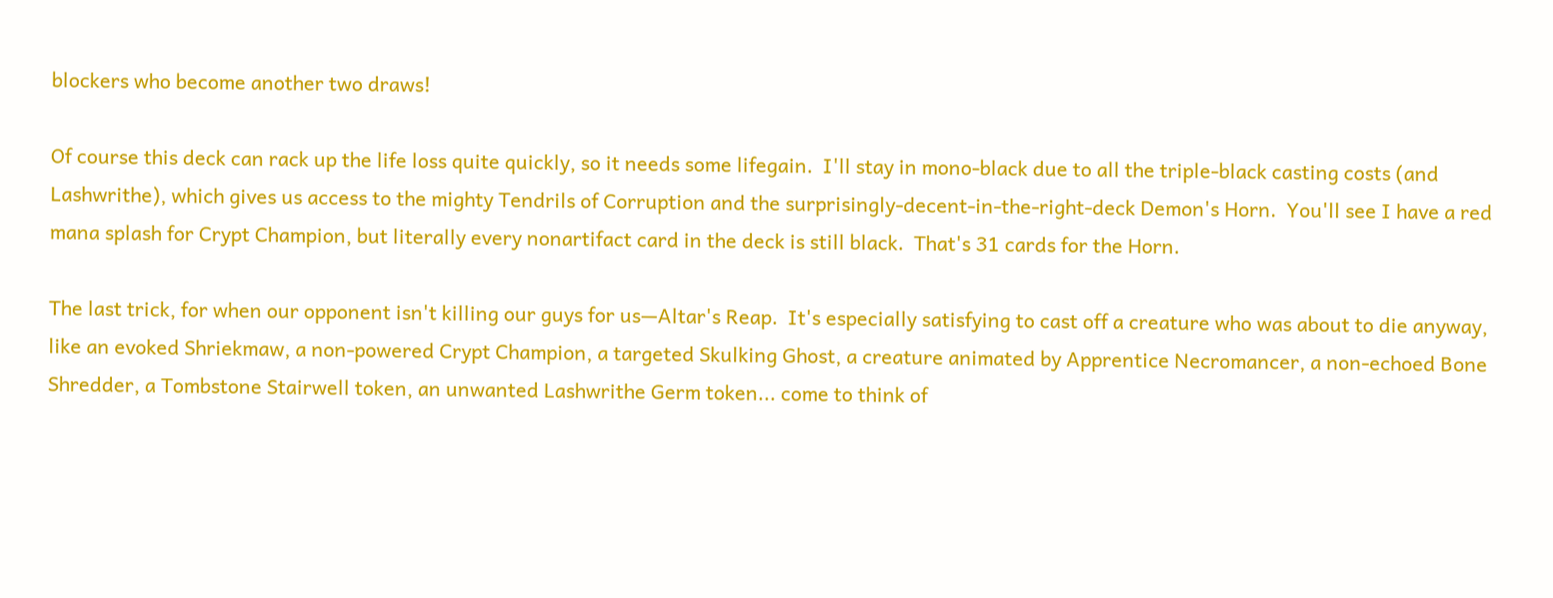blockers who become another two draws!

Of course this deck can rack up the life loss quite quickly, so it needs some lifegain.  I'll stay in mono-black due to all the triple-black casting costs (and Lashwrithe), which gives us access to the mighty Tendrils of Corruption and the surprisingly-decent-in-the-right-deck Demon's Horn.  You'll see I have a red mana splash for Crypt Champion, but literally every nonartifact card in the deck is still black.  That's 31 cards for the Horn.

The last trick, for when our opponent isn't killing our guys for us—Altar's Reap.  It's especially satisfying to cast off a creature who was about to die anyway, like an evoked Shriekmaw, a non-powered Crypt Champion, a targeted Skulking Ghost, a creature animated by Apprentice Necromancer, a non-echoed Bone Shredder, a Tombstone Stairwell token, an unwanted Lashwrithe Germ token... come to think of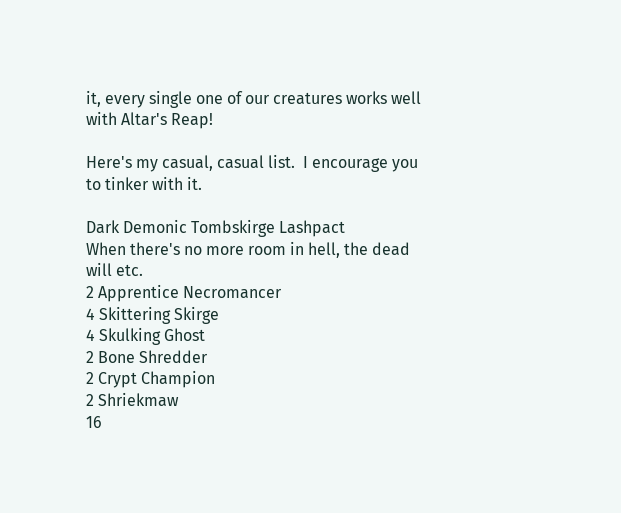it, every single one of our creatures works well with Altar's Reap!

Here's my casual, casual list.  I encourage you to tinker with it.

Dark Demonic Tombskirge Lashpact
When there's no more room in hell, the dead will etc.
2 Apprentice Necromancer
4 Skittering Skirge
4 Skulking Ghost
2 Bone Shredder
2 Crypt Champion
2 Shriekmaw
16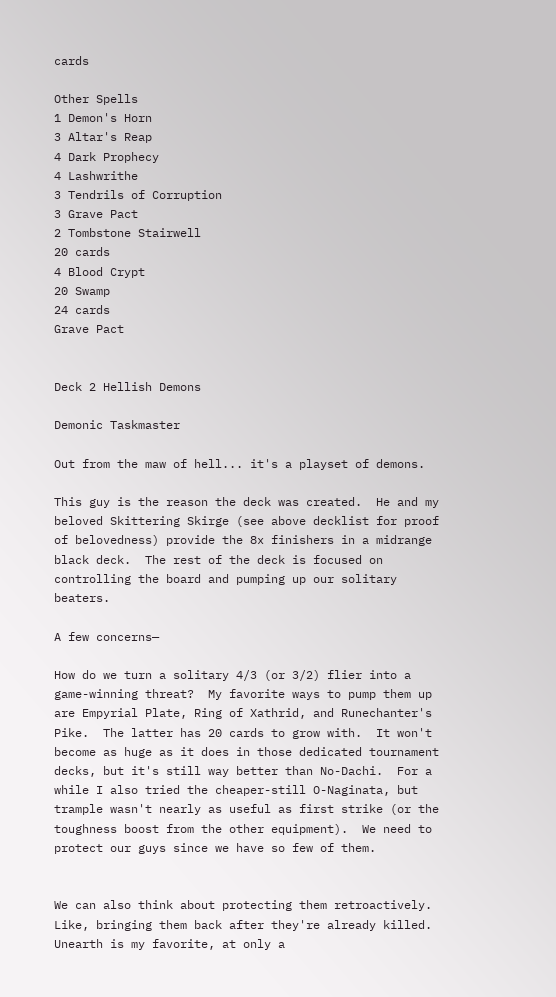cards

Other Spells
1 Demon's Horn
3 Altar's Reap
4 Dark Prophecy
4 Lashwrithe
3 Tendrils of Corruption
3 Grave Pact
2 Tombstone Stairwell
20 cards
4 Blood Crypt
20 Swamp
24 cards
Grave Pact


Deck 2 Hellish Demons

Demonic Taskmaster

Out from the maw of hell... it's a playset of demons.

This guy is the reason the deck was created.  He and my beloved Skittering Skirge (see above decklist for proof of belovedness) provide the 8x finishers in a midrange black deck.  The rest of the deck is focused on controlling the board and pumping up our solitary beaters.

A few concerns—

How do we turn a solitary 4/3 (or 3/2) flier into a game-winning threat?  My favorite ways to pump them up are Empyrial Plate, Ring of Xathrid, and Runechanter's Pike.  The latter has 20 cards to grow with.  It won't become as huge as it does in those dedicated tournament decks, but it's still way better than No-Dachi.  For a while I also tried the cheaper-still O-Naginata, but trample wasn't nearly as useful as first strike (or the toughness boost from the other equipment).  We need to protect our guys since we have so few of them.


We can also think about protecting them retroactively.  Like, bringing them back after they're already killed.  Unearth is my favorite, at only a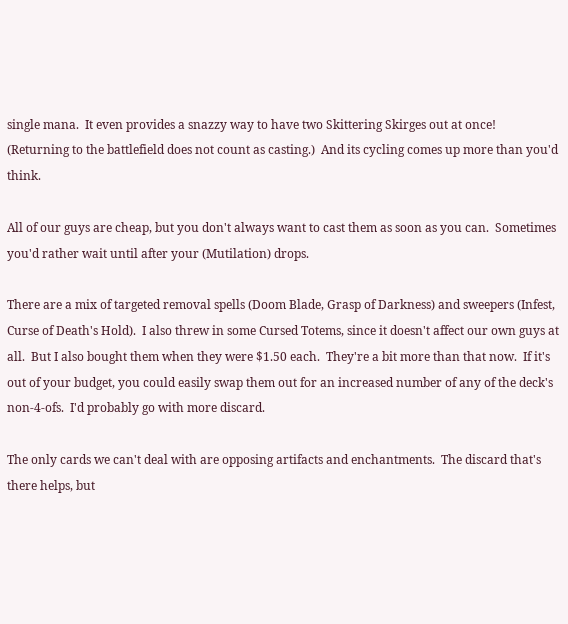single mana.  It even provides a snazzy way to have two Skittering Skirges out at once!  (Returning to the battlefield does not count as casting.)  And its cycling comes up more than you'd think.

All of our guys are cheap, but you don't always want to cast them as soon as you can.  Sometimes you'd rather wait until after your (Mutilation) drops.

There are a mix of targeted removal spells (Doom Blade, Grasp of Darkness) and sweepers (Infest, Curse of Death's Hold).  I also threw in some Cursed Totems, since it doesn't affect our own guys at all.  But I also bought them when they were $1.50 each.  They're a bit more than that now.  If it's out of your budget, you could easily swap them out for an increased number of any of the deck's non-4-ofs.  I'd probably go with more discard.

The only cards we can't deal with are opposing artifacts and enchantments.  The discard that's there helps, but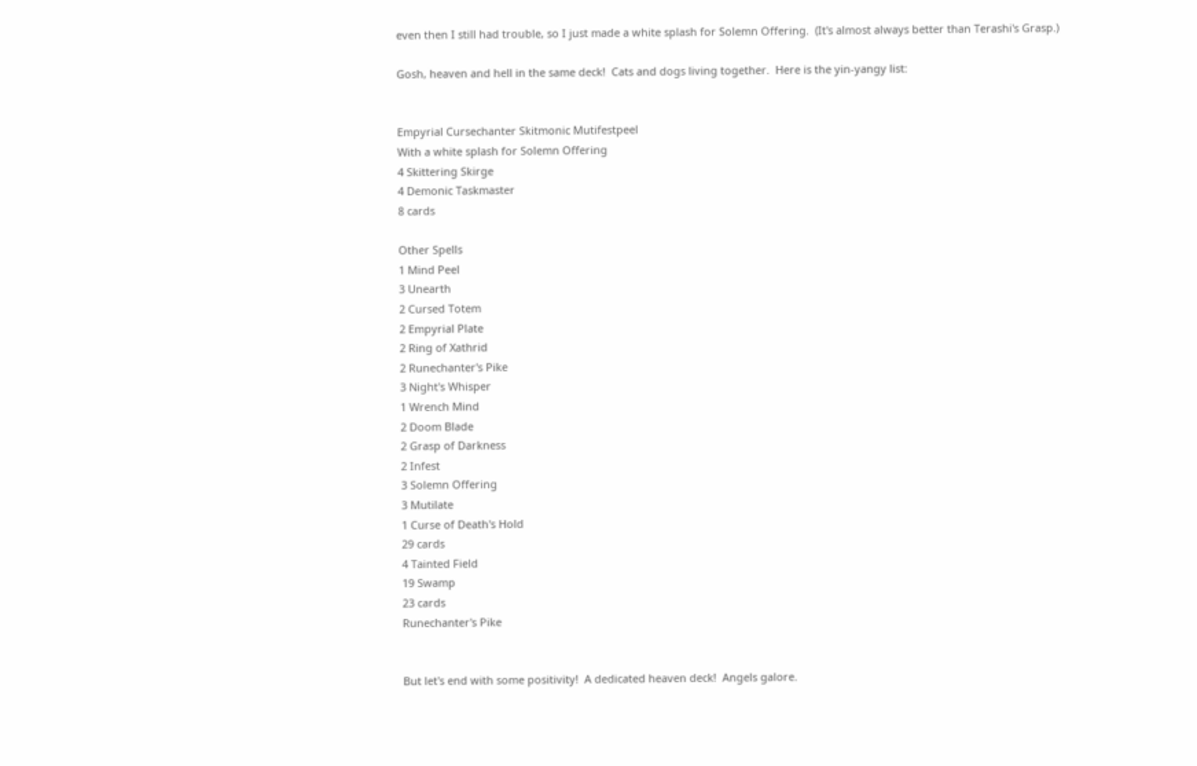even then I still had trouble, so I just made a white splash for Solemn Offering.  (It's almost always better than Terashi's Grasp.)

Gosh, heaven and hell in the same deck!  Cats and dogs living together.  Here is the yin-yangy list:


Empyrial Cursechanter Skitmonic Mutifestpeel
With a white splash for Solemn Offering
4 Skittering Skirge
4 Demonic Taskmaster
8 cards

Other Spells
1 Mind Peel
3 Unearth
2 Cursed Totem
2 Empyrial Plate
2 Ring of Xathrid
2 Runechanter's Pike
3 Night's Whisper
1 Wrench Mind
2 Doom Blade
2 Grasp of Darkness
2 Infest
3 Solemn Offering
3 Mutilate
1 Curse of Death's Hold
29 cards
4 Tainted Field
19 Swamp
23 cards
Runechanter's Pike


But let's end with some positivity!  A dedicated heaven deck!  Angels galore.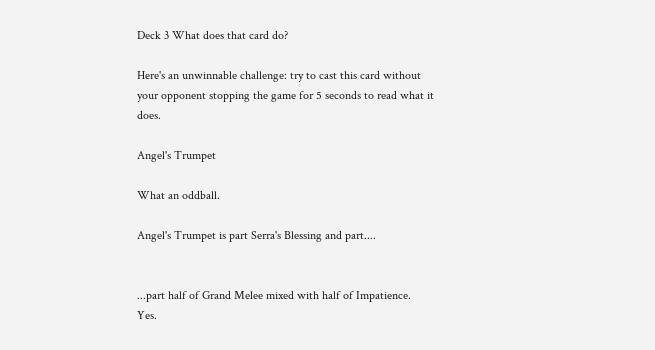Deck 3 What does that card do?

Here's an unwinnable challenge: try to cast this card without your opponent stopping the game for 5 seconds to read what it does.

Angel's Trumpet

What an oddball.

Angel's Trumpet is part Serra's Blessing and part....


...part half of Grand Melee mixed with half of Impatience.  Yes.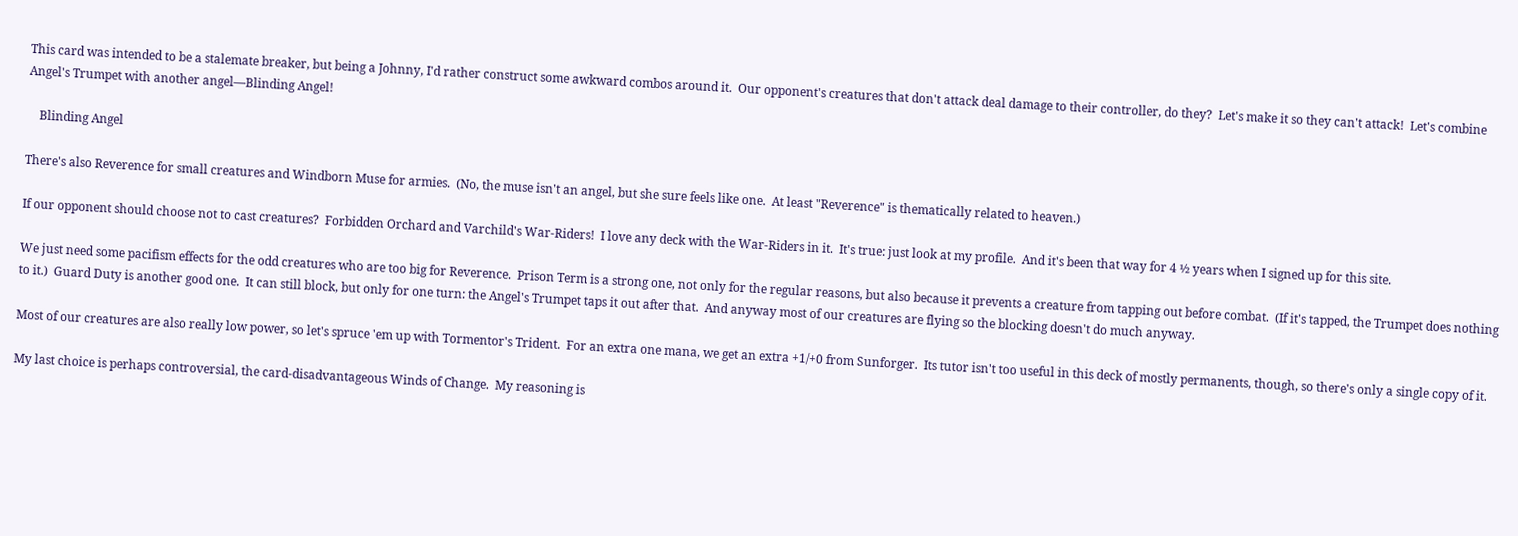This card was intended to be a stalemate breaker, but being a Johnny, I'd rather construct some awkward combos around it.  Our opponent's creatures that don't attack deal damage to their controller, do they?  Let's make it so they can't attack!  Let's combine Angel's Trumpet with another angel—Blinding Angel!

    Blinding Angel

There's also Reverence for small creatures and Windborn Muse for armies.  (No, the muse isn't an angel, but she sure feels like one.  At least "Reverence" is thematically related to heaven.)

If our opponent should choose not to cast creatures?  Forbidden Orchard and Varchild's War-Riders!  I love any deck with the War-Riders in it.  It's true: just look at my profile.  And it's been that way for 4 ½ years when I signed up for this site.

We just need some pacifism effects for the odd creatures who are too big for Reverence.  Prison Term is a strong one, not only for the regular reasons, but also because it prevents a creature from tapping out before combat.  (If it's tapped, the Trumpet does nothing to it.)  Guard Duty is another good one.  It can still block, but only for one turn: the Angel's Trumpet taps it out after that.  And anyway most of our creatures are flying so the blocking doesn't do much anyway.

Most of our creatures are also really low power, so let's spruce 'em up with Tormentor's Trident.  For an extra one mana, we get an extra +1/+0 from Sunforger.  Its tutor isn't too useful in this deck of mostly permanents, though, so there's only a single copy of it.

My last choice is perhaps controversial, the card-disadvantageous Winds of Change.  My reasoning is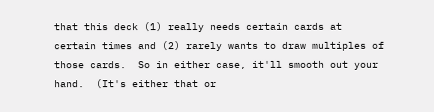that this deck (1) really needs certain cards at certain times and (2) rarely wants to draw multiples of those cards.  So in either case, it'll smooth out your hand.  (It's either that or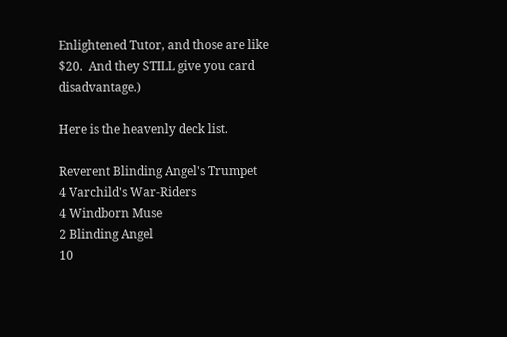Enlightened Tutor, and those are like $20.  And they STILL give you card disadvantage.)

Here is the heavenly deck list.

Reverent Blinding Angel's Trumpet
4 Varchild's War-Riders
4 Windborn Muse
2 Blinding Angel
10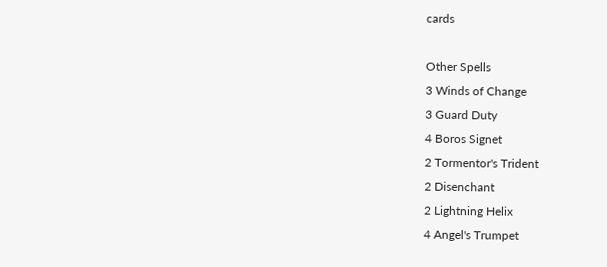cards

Other Spells
3 Winds of Change
3 Guard Duty
4 Boros Signet
2 Tormentor's Trident
2 Disenchant
2 Lightning Helix
4 Angel's Trumpet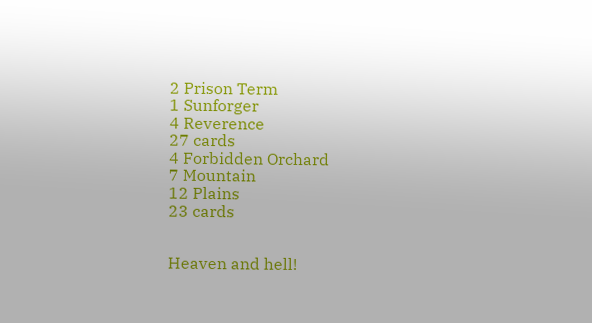2 Prison Term
1 Sunforger
4 Reverence
27 cards
4 Forbidden Orchard
7 Mountain
12 Plains
23 cards


Heaven and hell!